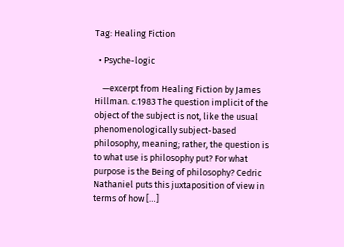Tag: Healing Fiction

  • Psyche-logic

    —excerpt from Healing Fiction by James Hillman. c.1983 The question implicit of the object of the subject is not, like the usual phenomenologically subject-based philosophy, meaning; rather, the question is to what use is philosophy put? For what purpose is the Being of philosophy? Cedric Nathaniel puts this juxtaposition of view in terms of how […]